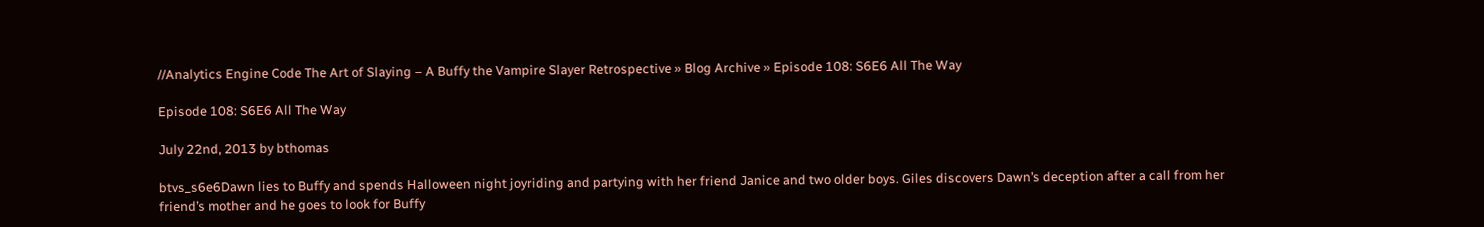//Analytics Engine Code The Art of Slaying – A Buffy the Vampire Slayer Retrospective » Blog Archive » Episode 108: S6E6 All The Way

Episode 108: S6E6 All The Way

July 22nd, 2013 by bthomas

btvs_s6e6Dawn lies to Buffy and spends Halloween night joyriding and partying with her friend Janice and two older boys. Giles discovers Dawn’s deception after a call from her friend’s mother and he goes to look for Buffy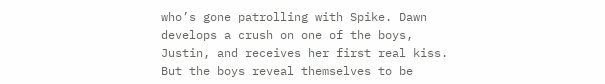who’s gone patrolling with Spike. Dawn develops a crush on one of the boys, Justin, and receives her first real kiss. But the boys reveal themselves to be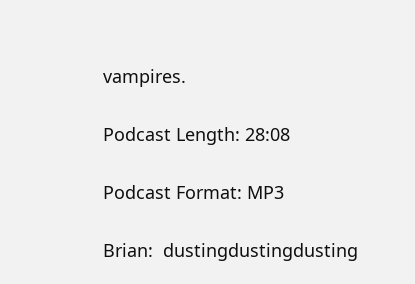vampires.

Podcast Length: 28:08

Podcast Format: MP3

Brian:  dustingdustingdusting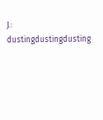J.: dustingdustingdusting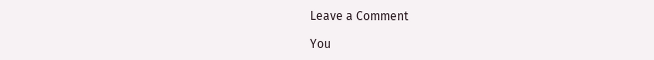Leave a Comment

You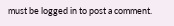must be logged in to post a comment.